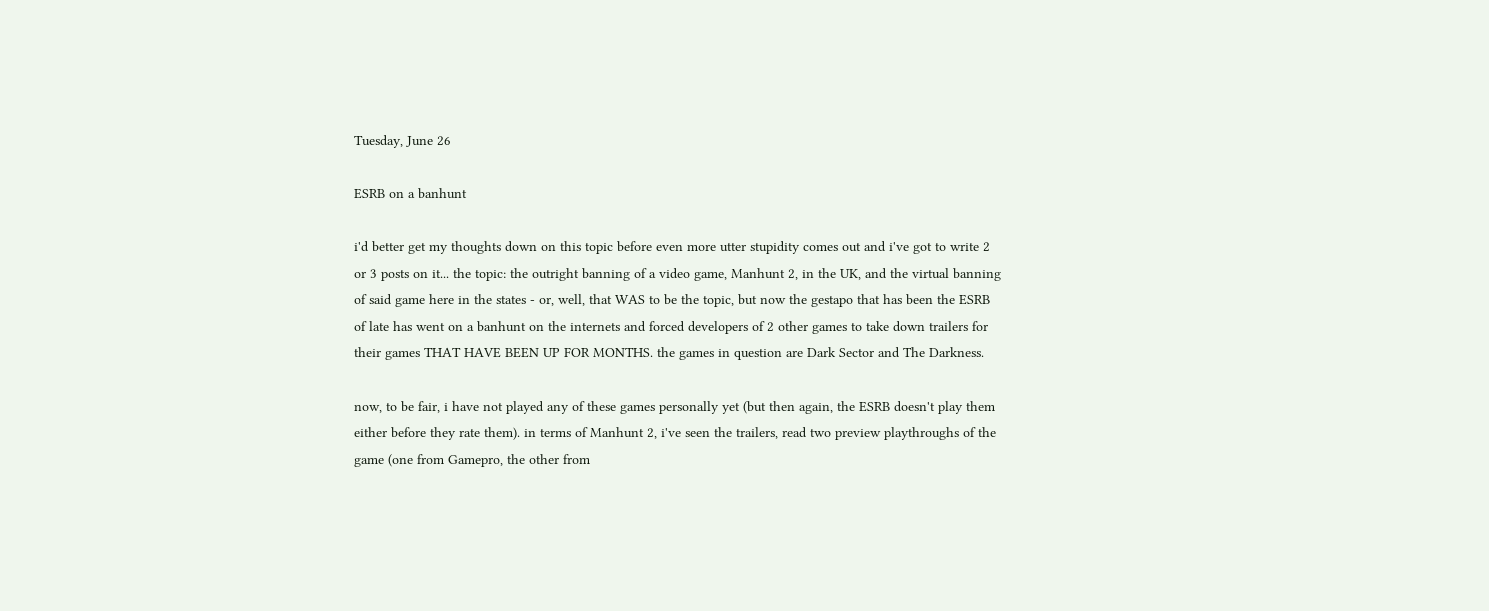Tuesday, June 26

ESRB on a banhunt

i'd better get my thoughts down on this topic before even more utter stupidity comes out and i've got to write 2 or 3 posts on it... the topic: the outright banning of a video game, Manhunt 2, in the UK, and the virtual banning of said game here in the states - or, well, that WAS to be the topic, but now the gestapo that has been the ESRB of late has went on a banhunt on the internets and forced developers of 2 other games to take down trailers for their games THAT HAVE BEEN UP FOR MONTHS. the games in question are Dark Sector and The Darkness.

now, to be fair, i have not played any of these games personally yet (but then again, the ESRB doesn't play them either before they rate them). in terms of Manhunt 2, i've seen the trailers, read two preview playthroughs of the game (one from Gamepro, the other from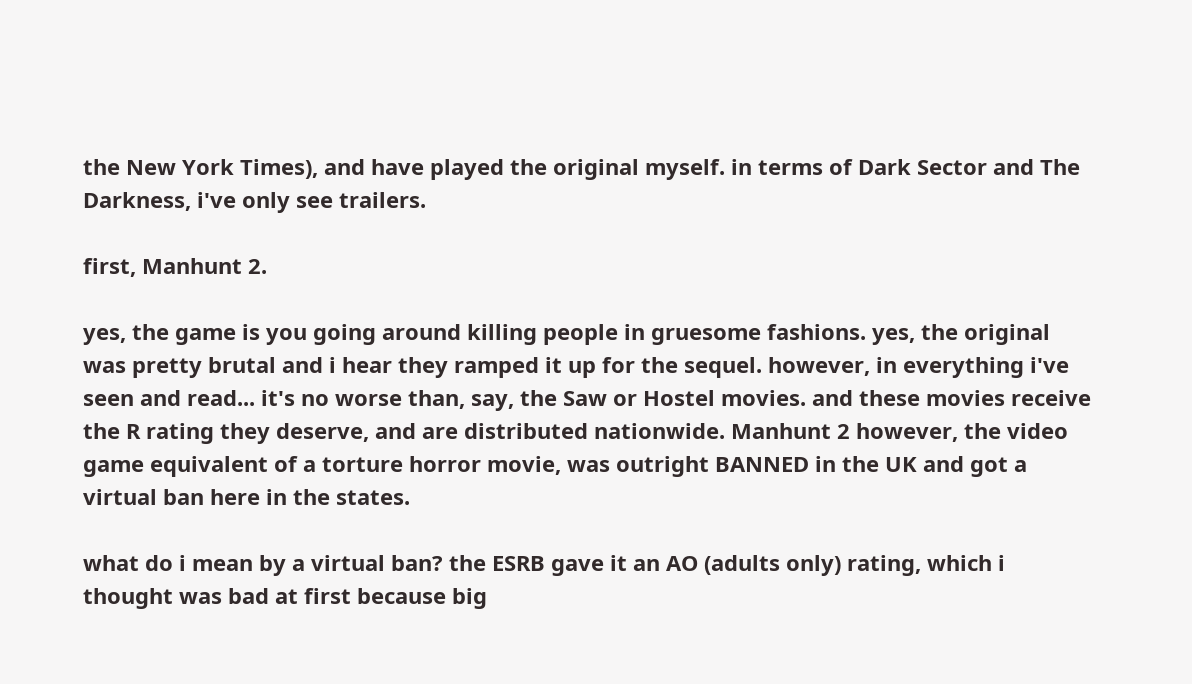the New York Times), and have played the original myself. in terms of Dark Sector and The Darkness, i've only see trailers.

first, Manhunt 2.

yes, the game is you going around killing people in gruesome fashions. yes, the original was pretty brutal and i hear they ramped it up for the sequel. however, in everything i've seen and read... it's no worse than, say, the Saw or Hostel movies. and these movies receive the R rating they deserve, and are distributed nationwide. Manhunt 2 however, the video game equivalent of a torture horror movie, was outright BANNED in the UK and got a virtual ban here in the states.

what do i mean by a virtual ban? the ESRB gave it an AO (adults only) rating, which i thought was bad at first because big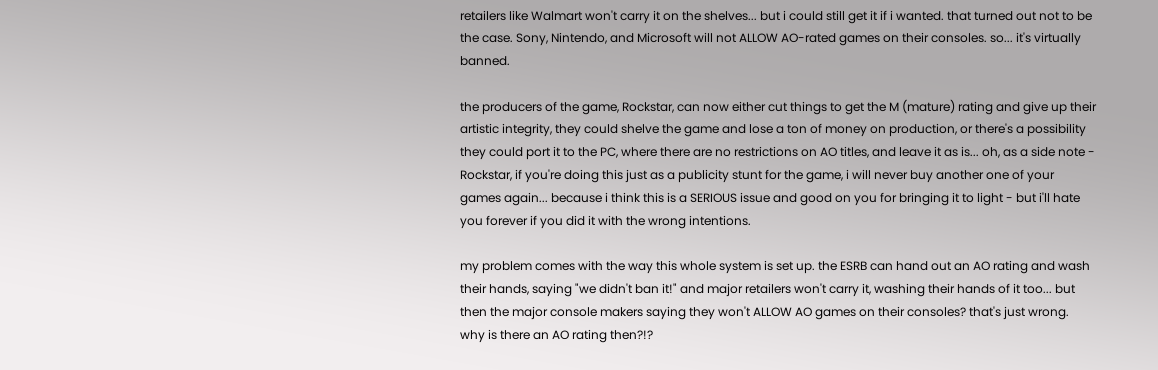retailers like Walmart won't carry it on the shelves... but i could still get it if i wanted. that turned out not to be the case. Sony, Nintendo, and Microsoft will not ALLOW AO-rated games on their consoles. so... it's virtually banned.

the producers of the game, Rockstar, can now either cut things to get the M (mature) rating and give up their artistic integrity, they could shelve the game and lose a ton of money on production, or there's a possibility they could port it to the PC, where there are no restrictions on AO titles, and leave it as is... oh, as a side note - Rockstar, if you're doing this just as a publicity stunt for the game, i will never buy another one of your games again... because i think this is a SERIOUS issue and good on you for bringing it to light - but i'll hate you forever if you did it with the wrong intentions.

my problem comes with the way this whole system is set up. the ESRB can hand out an AO rating and wash their hands, saying "we didn't ban it!" and major retailers won't carry it, washing their hands of it too... but then the major console makers saying they won't ALLOW AO games on their consoles? that's just wrong. why is there an AO rating then?!?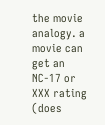the movie analogy. a movie can get an NC-17 or XXX rating (does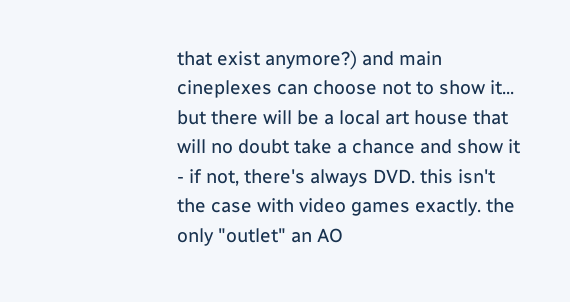that exist anymore?) and main cineplexes can choose not to show it... but there will be a local art house that will no doubt take a chance and show it - if not, there's always DVD. this isn't the case with video games exactly. the only "outlet" an AO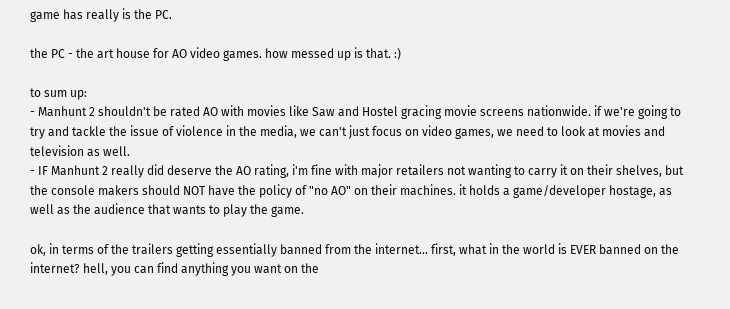game has really is the PC.

the PC - the art house for AO video games. how messed up is that. :)

to sum up:
- Manhunt 2 shouldn't be rated AO with movies like Saw and Hostel gracing movie screens nationwide. if we're going to try and tackle the issue of violence in the media, we can't just focus on video games, we need to look at movies and television as well.
- IF Manhunt 2 really did deserve the AO rating, i'm fine with major retailers not wanting to carry it on their shelves, but the console makers should NOT have the policy of "no AO" on their machines. it holds a game/developer hostage, as well as the audience that wants to play the game.

ok, in terms of the trailers getting essentially banned from the internet... first, what in the world is EVER banned on the internet? hell, you can find anything you want on the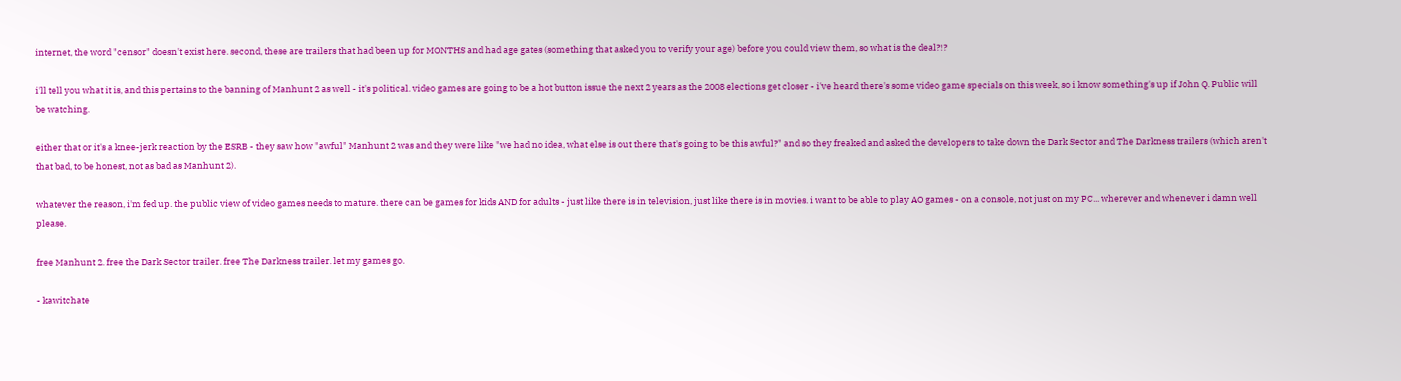internet, the word "censor" doesn't exist here. second, these are trailers that had been up for MONTHS and had age gates (something that asked you to verify your age) before you could view them, so what is the deal?!?

i'll tell you what it is, and this pertains to the banning of Manhunt 2 as well - it's political. video games are going to be a hot button issue the next 2 years as the 2008 elections get closer - i've heard there's some video game specials on this week, so i know something's up if John Q. Public will be watching.

either that or it's a knee-jerk reaction by the ESRB - they saw how "awful" Manhunt 2 was and they were like "we had no idea, what else is out there that's going to be this awful?" and so they freaked and asked the developers to take down the Dark Sector and The Darkness trailers (which aren't that bad, to be honest, not as bad as Manhunt 2).

whatever the reason, i'm fed up. the public view of video games needs to mature. there can be games for kids AND for adults - just like there is in television, just like there is in movies. i want to be able to play AO games - on a console, not just on my PC... wherever and whenever i damn well please.

free Manhunt 2. free the Dark Sector trailer. free The Darkness trailer. let my games go.

- kawitchate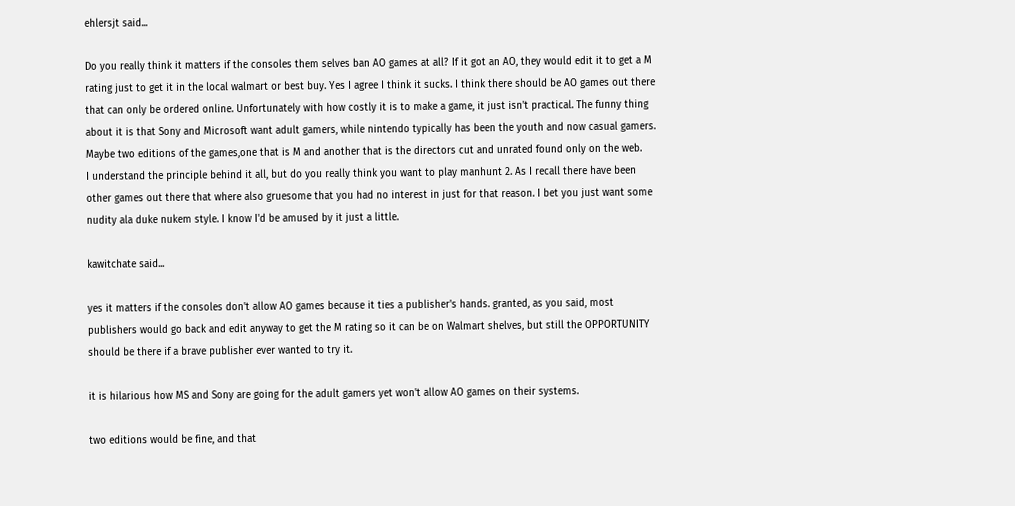ehlersjt said...

Do you really think it matters if the consoles them selves ban AO games at all? If it got an AO, they would edit it to get a M rating just to get it in the local walmart or best buy. Yes I agree I think it sucks. I think there should be AO games out there that can only be ordered online. Unfortunately with how costly it is to make a game, it just isn't practical. The funny thing about it is that Sony and Microsoft want adult gamers, while nintendo typically has been the youth and now casual gamers. Maybe two editions of the games,one that is M and another that is the directors cut and unrated found only on the web.
I understand the principle behind it all, but do you really think you want to play manhunt 2. As I recall there have been other games out there that where also gruesome that you had no interest in just for that reason. I bet you just want some nudity ala duke nukem style. I know I'd be amused by it just a little.

kawitchate said...

yes it matters if the consoles don't allow AO games because it ties a publisher's hands. granted, as you said, most publishers would go back and edit anyway to get the M rating so it can be on Walmart shelves, but still the OPPORTUNITY should be there if a brave publisher ever wanted to try it.

it is hilarious how MS and Sony are going for the adult gamers yet won't allow AO games on their systems.

two editions would be fine, and that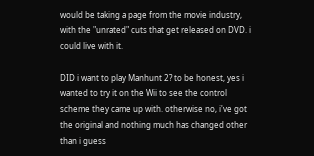would be taking a page from the movie industry, with the "unrated" cuts that get released on DVD. i could live with it.

DID i want to play Manhunt 2? to be honest, yes i wanted to try it on the Wii to see the control scheme they came up with. otherwise no, i've got the original and nothing much has changed other than i guess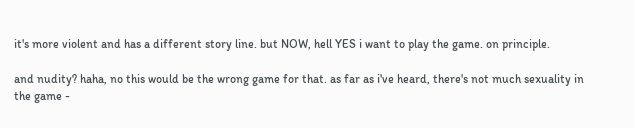it's more violent and has a different story line. but NOW, hell YES i want to play the game. on principle.

and nudity? haha, no this would be the wrong game for that. as far as i've heard, there's not much sexuality in the game -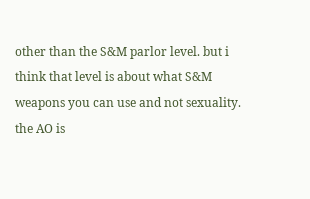other than the S&M parlor level. but i think that level is about what S&M weapons you can use and not sexuality. the AO is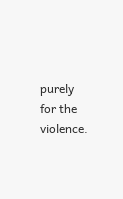purely for the violence.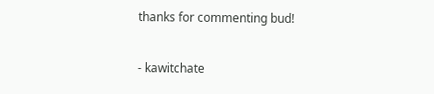thanks for commenting bud!

- kawitchate